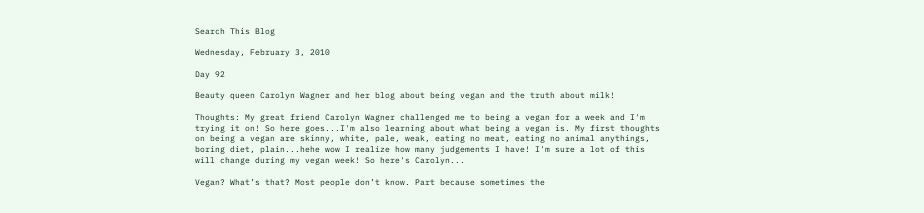Search This Blog

Wednesday, February 3, 2010

Day 92

Beauty queen Carolyn Wagner and her blog about being vegan and the truth about milk!

Thoughts: My great friend Carolyn Wagner challenged me to being a vegan for a week and I'm trying it on! So here goes...I'm also learning about what being a vegan is. My first thoughts on being a vegan are skinny, white, pale, weak, eating no meat, eating no animal anythings, boring diet, plain...hehe wow I realize how many judgements I have! I'm sure a lot of this will change during my vegan week! So here's Carolyn...

Vegan? What’s that? Most people don’t know. Part because sometimes the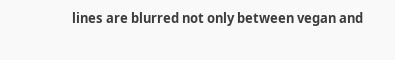lines are blurred not only between vegan and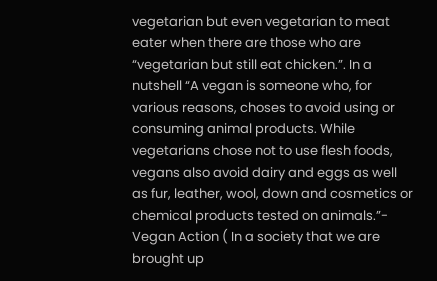vegetarian but even vegetarian to meat eater when there are those who are “vegetarian but still eat chicken.”. In a nutshell “A vegan is someone who, for various reasons, choses to avoid using or consuming animal products. While vegetarians chose not to use flesh foods, vegans also avoid dairy and eggs as well as fur, leather, wool, down and cosmetics or chemical products tested on animals.”- Vegan Action ( In a society that we are brought up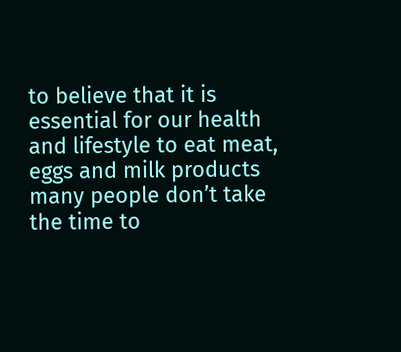to believe that it is essential for our health and lifestyle to eat meat, eggs and milk products many people don’t take the time to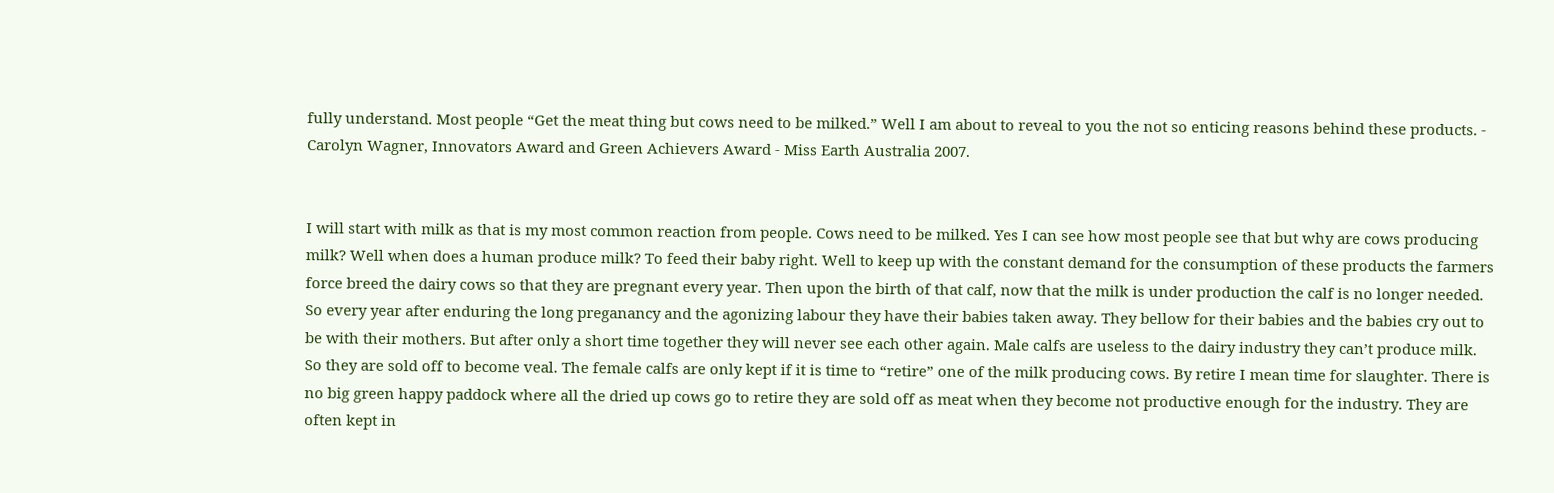fully understand. Most people “Get the meat thing but cows need to be milked.” Well I am about to reveal to you the not so enticing reasons behind these products. - Carolyn Wagner, Innovators Award and Green Achievers Award - Miss Earth Australia 2007.


I will start with milk as that is my most common reaction from people. Cows need to be milked. Yes I can see how most people see that but why are cows producing milk? Well when does a human produce milk? To feed their baby right. Well to keep up with the constant demand for the consumption of these products the farmers force breed the dairy cows so that they are pregnant every year. Then upon the birth of that calf, now that the milk is under production the calf is no longer needed. So every year after enduring the long preganancy and the agonizing labour they have their babies taken away. They bellow for their babies and the babies cry out to be with their mothers. But after only a short time together they will never see each other again. Male calfs are useless to the dairy industry they can’t produce milk. So they are sold off to become veal. The female calfs are only kept if it is time to “retire” one of the milk producing cows. By retire I mean time for slaughter. There is no big green happy paddock where all the dried up cows go to retire they are sold off as meat when they become not productive enough for the industry. They are often kept in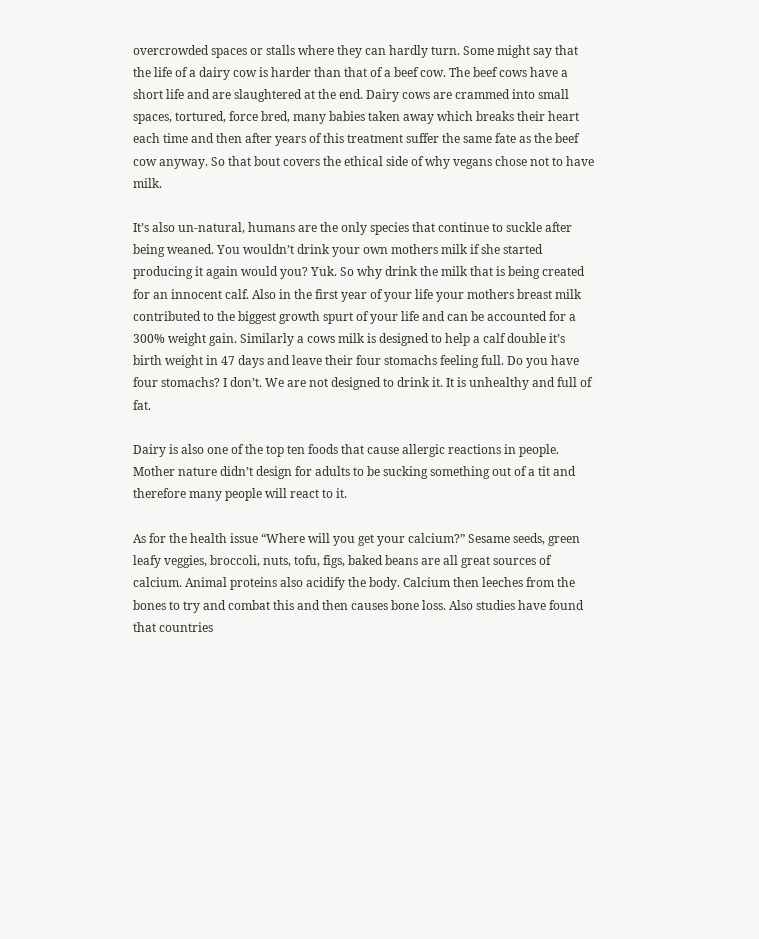overcrowded spaces or stalls where they can hardly turn. Some might say that the life of a dairy cow is harder than that of a beef cow. The beef cows have a short life and are slaughtered at the end. Dairy cows are crammed into small spaces, tortured, force bred, many babies taken away which breaks their heart each time and then after years of this treatment suffer the same fate as the beef cow anyway. So that bout covers the ethical side of why vegans chose not to have milk.

It’s also un-natural, humans are the only species that continue to suckle after being weaned. You wouldn’t drink your own mothers milk if she started producing it again would you? Yuk. So why drink the milk that is being created for an innocent calf. Also in the first year of your life your mothers breast milk contributed to the biggest growth spurt of your life and can be accounted for a 300% weight gain. Similarly a cows milk is designed to help a calf double it’s birth weight in 47 days and leave their four stomachs feeling full. Do you have four stomachs? I don’t. We are not designed to drink it. It is unhealthy and full of fat.

Dairy is also one of the top ten foods that cause allergic reactions in people. Mother nature didn’t design for adults to be sucking something out of a tit and therefore many people will react to it.

As for the health issue “Where will you get your calcium?” Sesame seeds, green leafy veggies, broccoli, nuts, tofu, figs, baked beans are all great sources of calcium. Animal proteins also acidify the body. Calcium then leeches from the bones to try and combat this and then causes bone loss. Also studies have found that countries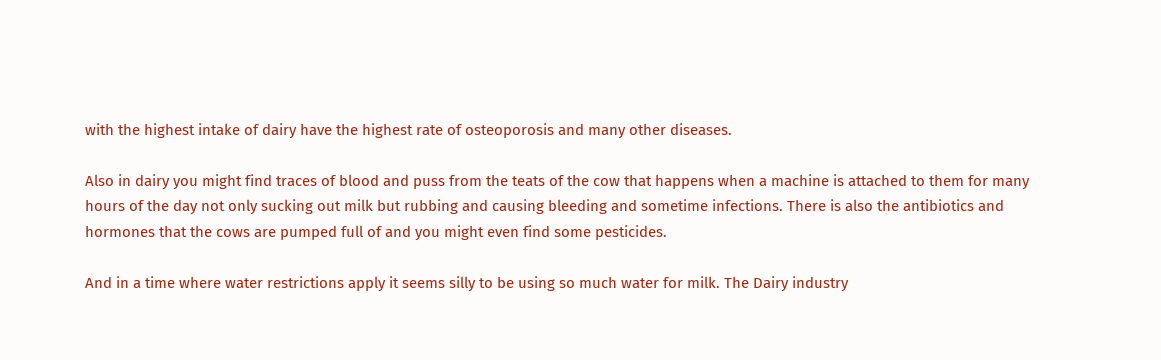with the highest intake of dairy have the highest rate of osteoporosis and many other diseases.

Also in dairy you might find traces of blood and puss from the teats of the cow that happens when a machine is attached to them for many hours of the day not only sucking out milk but rubbing and causing bleeding and sometime infections. There is also the antibiotics and hormones that the cows are pumped full of and you might even find some pesticides.

And in a time where water restrictions apply it seems silly to be using so much water for milk. The Dairy industry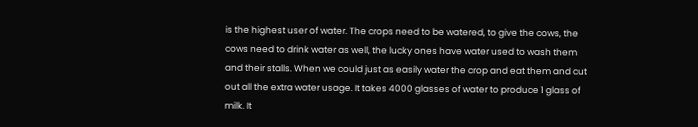is the highest user of water. The crops need to be watered, to give the cows, the cows need to drink water as well, the lucky ones have water used to wash them and their stalls. When we could just as easily water the crop and eat them and cut out all the extra water usage. It takes 4000 glasses of water to produce 1 glass of milk. It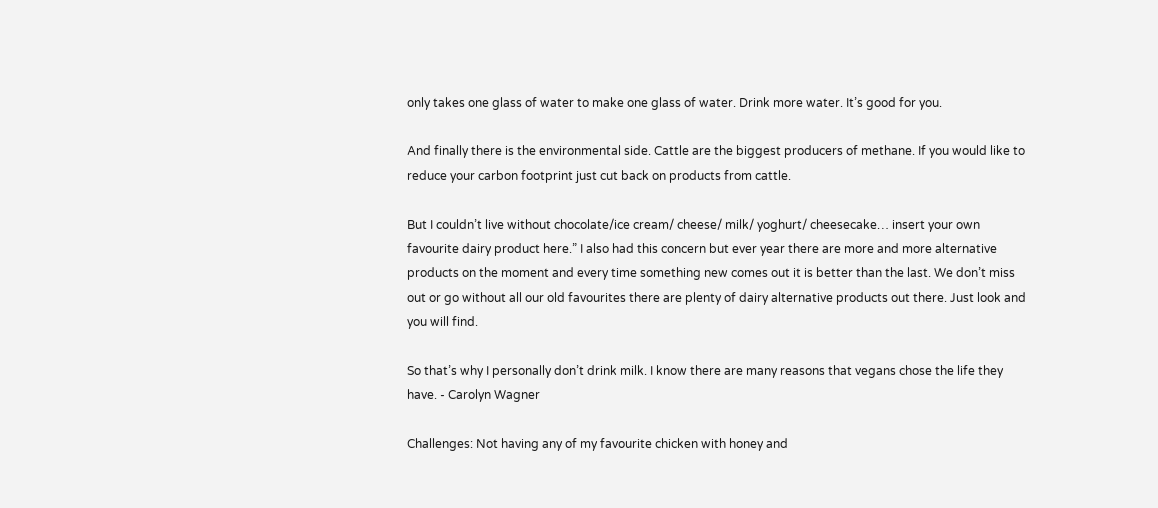only takes one glass of water to make one glass of water. Drink more water. It’s good for you.

And finally there is the environmental side. Cattle are the biggest producers of methane. If you would like to reduce your carbon footprint just cut back on products from cattle.

But I couldn’t live without chocolate/ice cream/ cheese/ milk/ yoghurt/ cheesecake… insert your own favourite dairy product here.” I also had this concern but ever year there are more and more alternative products on the moment and every time something new comes out it is better than the last. We don’t miss out or go without all our old favourites there are plenty of dairy alternative products out there. Just look and you will find.

So that’s why I personally don’t drink milk. I know there are many reasons that vegans chose the life they have. - Carolyn Wagner

Challenges: Not having any of my favourite chicken with honey and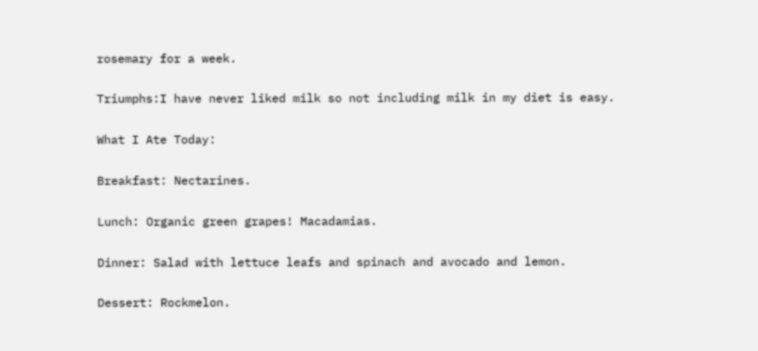rosemary for a week.

Triumphs:I have never liked milk so not including milk in my diet is easy.

What I Ate Today:

Breakfast: Nectarines.

Lunch: Organic green grapes! Macadamias.

Dinner: Salad with lettuce leafs and spinach and avocado and lemon.

Dessert: Rockmelon.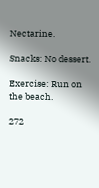Nectarine.

Snacks: No dessert.

Exercise: Run on the beach.

272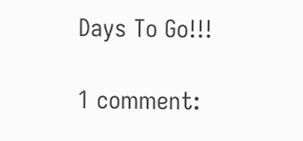Days To Go!!!

1 comment: